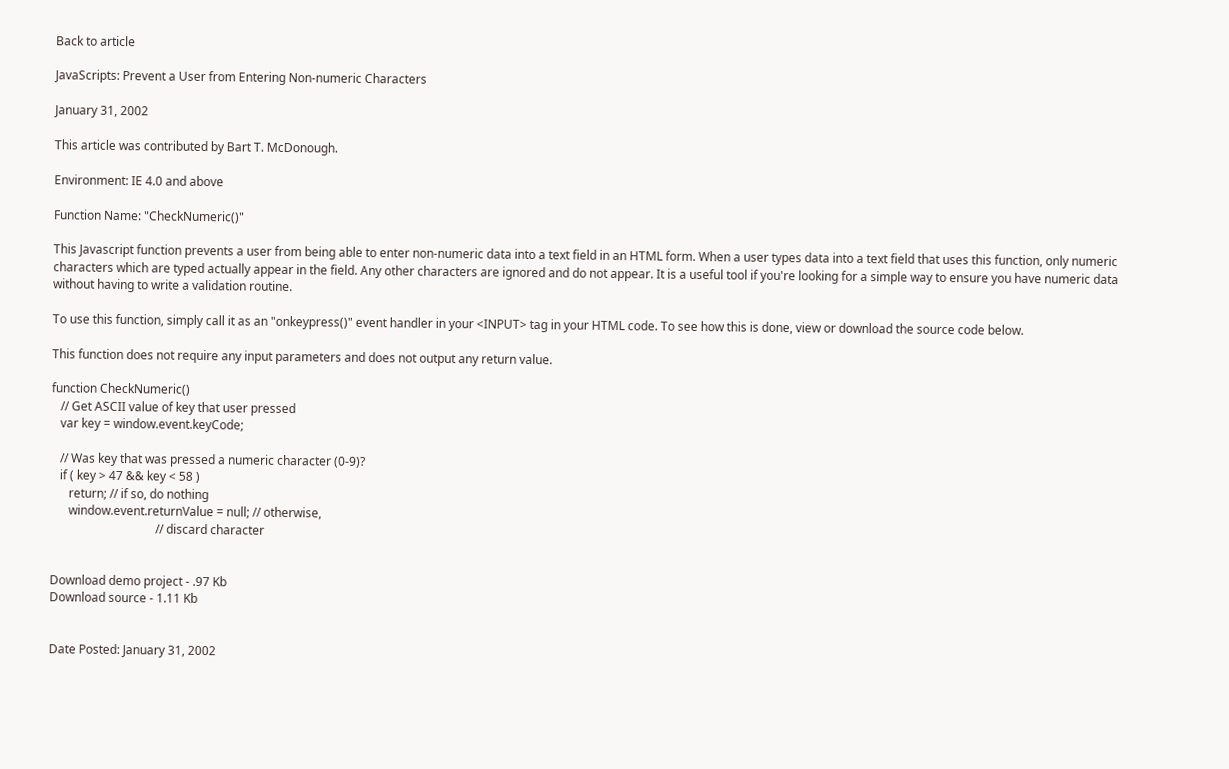Back to article

JavaScripts: Prevent a User from Entering Non-numeric Characters

January 31, 2002

This article was contributed by Bart T. McDonough.

Environment: IE 4.0 and above

Function Name: "CheckNumeric()"

This Javascript function prevents a user from being able to enter non-numeric data into a text field in an HTML form. When a user types data into a text field that uses this function, only numeric characters which are typed actually appear in the field. Any other characters are ignored and do not appear. It is a useful tool if you're looking for a simple way to ensure you have numeric data without having to write a validation routine.

To use this function, simply call it as an "onkeypress()" event handler in your <INPUT> tag in your HTML code. To see how this is done, view or download the source code below.

This function does not require any input parameters and does not output any return value.

function CheckNumeric()
   // Get ASCII value of key that user pressed
   var key = window.event.keyCode;

   // Was key that was pressed a numeric character (0-9)?
   if ( key > 47 && key < 58 )
      return; // if so, do nothing
      window.event.returnValue = null; // otherwise,
                                   // discard character


Download demo project - .97 Kb
Download source - 1.11 Kb


Date Posted: January 31, 2002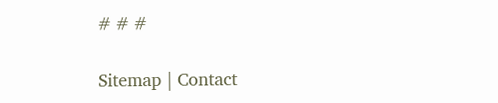# # #

Sitemap | Contact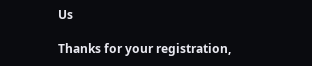Us

Thanks for your registration,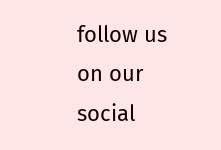follow us on our social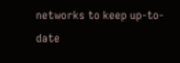networks to keep up-to-date